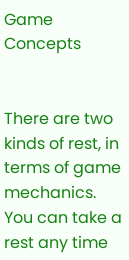Game Concepts


There are two kinds of rest, in terms of game mechanics. You can take a rest any time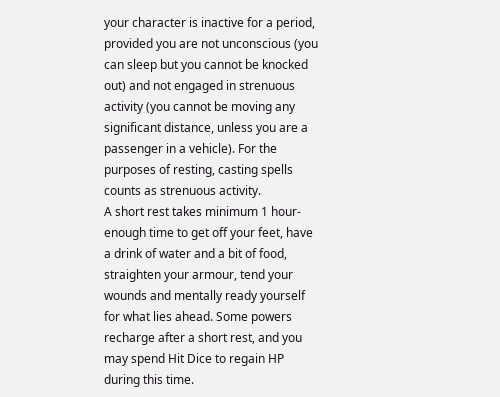your character is inactive for a period, provided you are not unconscious (you can sleep but you cannot be knocked out) and not engaged in strenuous activity (you cannot be moving any significant distance, unless you are a passenger in a vehicle). For the purposes of resting, casting spells counts as strenuous activity.
A short rest takes minimum 1 hour- enough time to get off your feet, have a drink of water and a bit of food, straighten your armour, tend your wounds and mentally ready yourself for what lies ahead. Some powers recharge after a short rest, and you may spend Hit Dice to regain HP during this time.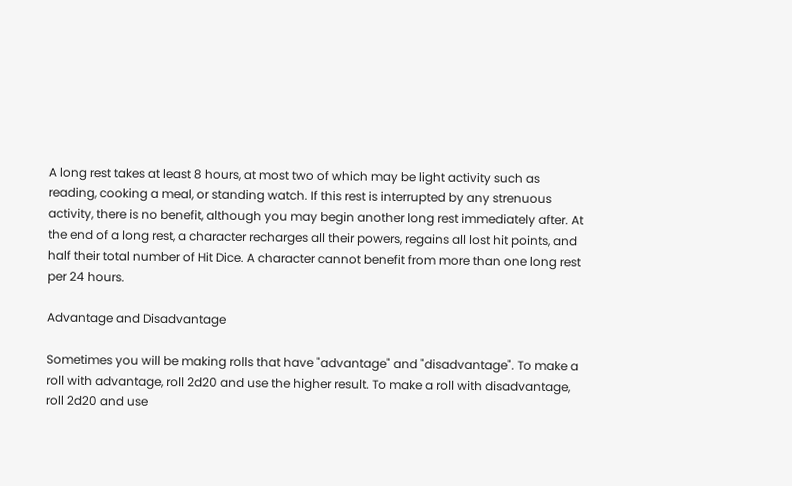A long rest takes at least 8 hours, at most two of which may be light activity such as reading, cooking a meal, or standing watch. If this rest is interrupted by any strenuous activity, there is no benefit, although you may begin another long rest immediately after. At the end of a long rest, a character recharges all their powers, regains all lost hit points, and half their total number of Hit Dice. A character cannot benefit from more than one long rest per 24 hours.

Advantage and Disadvantage

Sometimes you will be making rolls that have "advantage" and "disadvantage". To make a roll with advantage, roll 2d20 and use the higher result. To make a roll with disadvantage, roll 2d20 and use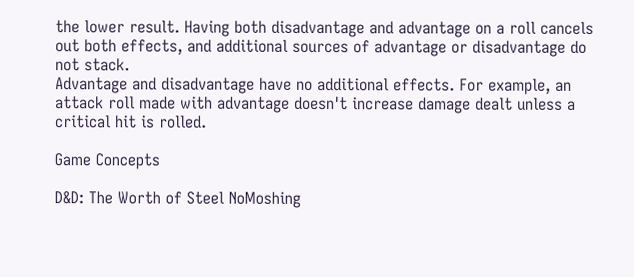the lower result. Having both disadvantage and advantage on a roll cancels out both effects, and additional sources of advantage or disadvantage do not stack.
Advantage and disadvantage have no additional effects. For example, an attack roll made with advantage doesn't increase damage dealt unless a critical hit is rolled.

Game Concepts

D&D: The Worth of Steel NoMoshing